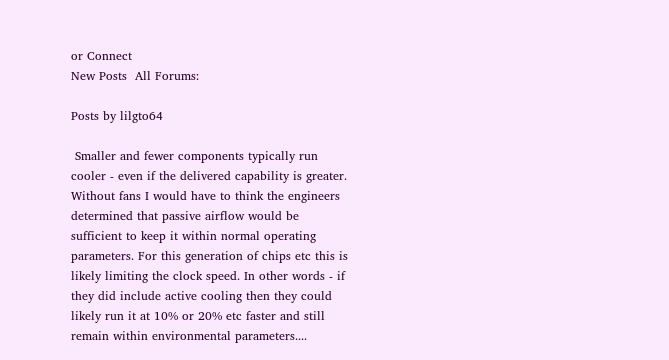or Connect
New Posts  All Forums:

Posts by lilgto64

 Smaller and fewer components typically run cooler - even if the delivered capability is greater. Without fans I would have to think the engineers determined that passive airflow would be sufficient to keep it within normal operating parameters. For this generation of chips etc this is likely limiting the clock speed. In other words - if they did include active cooling then they could likely run it at 10% or 20% etc faster and still remain within environmental parameters....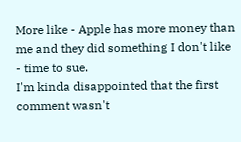More like - Apple has more money than me and they did something I don't like - time to sue.
I'm kinda disappointed that the first comment wasn't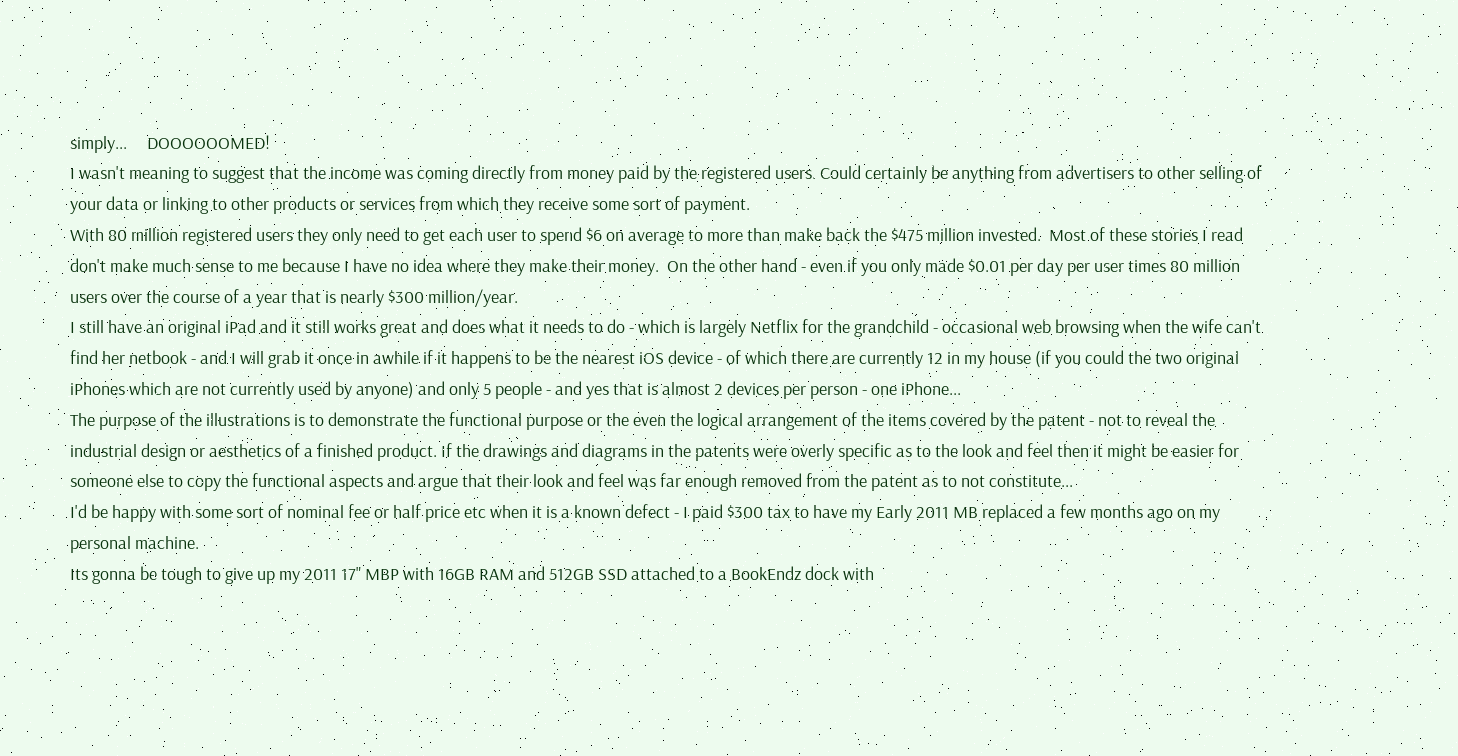simply...     DOOOOOOMED!
I wasn't meaning to suggest that the income was coming directly from money paid by the registered users. Could certainly be anything from advertisers to other selling of your data or linking to other products or services from which they receive some sort of payment.
With 80 million registered users they only need to get each user to spend $6 on average to more than make back the $475 million invested.  Most of these stories I read don't make much sense to me because I have no idea where they make their money.  On the other hand - even if you only made $0.01 per day per user times 80 million users over the course of a year that is nearly $300 million/year.
I still have an original iPad and it still works great and does what it needs to do - which is largely Netflix for the grandchild - occasional web browsing when the wife can't find her netbook - and I will grab it once in awhile if it happens to be the nearest iOS device - of which there are currently 12 in my house (if you could the two original iPhones which are not currently used by anyone) and only 5 people - and yes that is almost 2 devices per person - one iPhone...
The purpose of the illustrations is to demonstrate the functional purpose or the even the logical arrangement of the items covered by the patent - not to reveal the industrial design or aesthetics of a finished product. If the drawings and diagrams in the patents were overly specific as to the look and feel then it might be easier for someone else to copy the functional aspects and argue that their look and feel was far enough removed from the patent as to not constitute...
I'd be happy with some sort of nominal fee or half price etc when it is a known defect - I paid $300 tax to have my Early 2011 MB replaced a few months ago on my personal machine.
Its gonna be tough to give up my 2011 17" MBP with 16GB RAM and 512GB SSD attached to a BookEndz dock with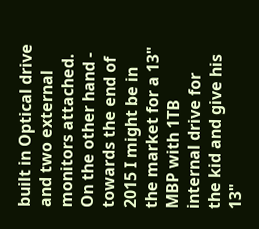built in Optical drive and two external monitors attached.    On the other hand - towards the end of 2015 I might be in the market for a 13" MBP with 1TB internal drive for the kid and give his 13"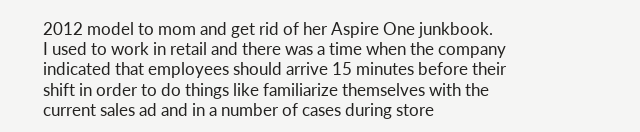2012 model to mom and get rid of her Aspire One junkbook.
I used to work in retail and there was a time when the company indicated that employees should arrive 15 minutes before their shift in order to do things like familiarize themselves with the current sales ad and in a number of cases during store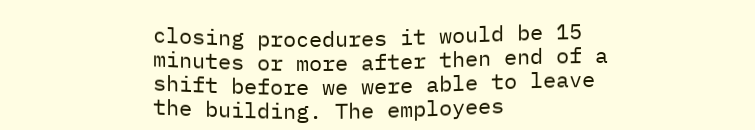closing procedures it would be 15 minutes or more after then end of a shift before we were able to leave the building. The employees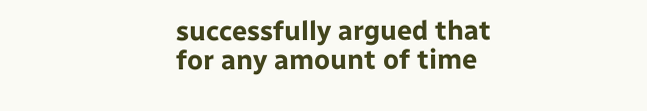successfully argued that for any amount of time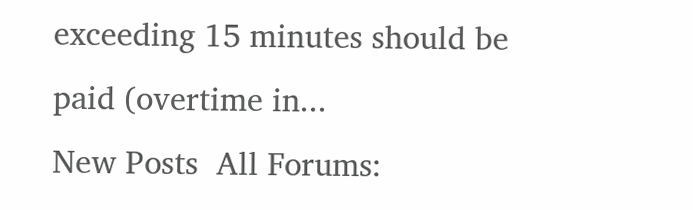exceeding 15 minutes should be paid (overtime in...
New Posts  All Forums: